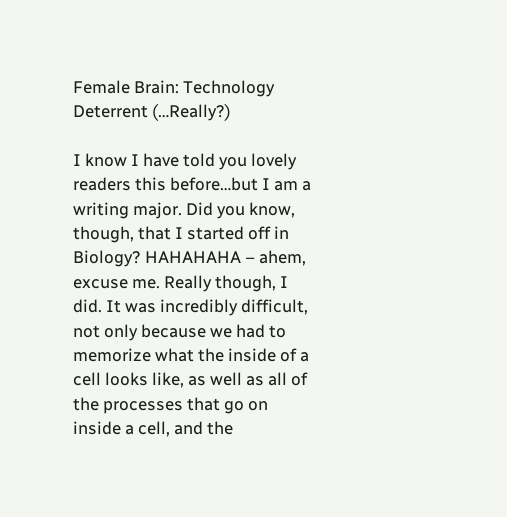Female Brain: Technology Deterrent (…Really?)

I know I have told you lovely readers this before…but I am a writing major. Did you know, though, that I started off in Biology? HAHAHAHA – ahem, excuse me. Really though, I did. It was incredibly difficult, not only because we had to memorize what the inside of a cell looks like, as well as all of the processes that go on inside a cell, and the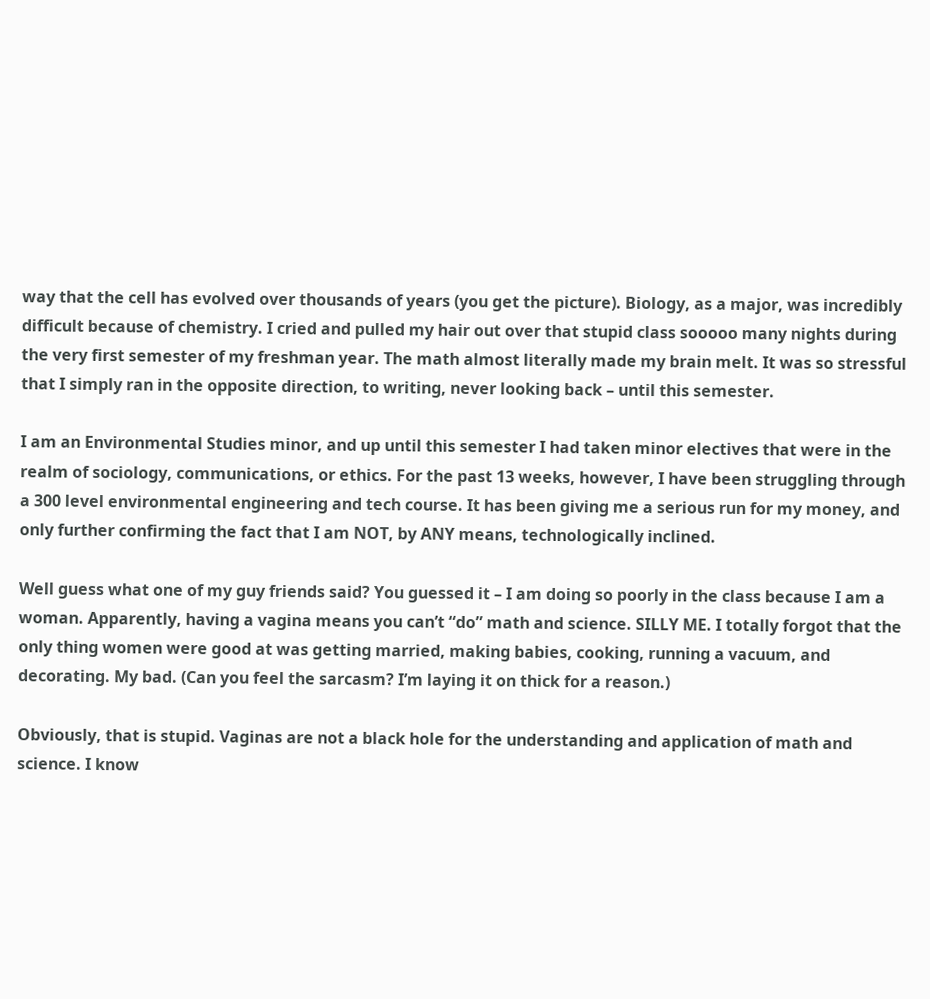way that the cell has evolved over thousands of years (you get the picture). Biology, as a major, was incredibly difficult because of chemistry. I cried and pulled my hair out over that stupid class sooooo many nights during the very first semester of my freshman year. The math almost literally made my brain melt. It was so stressful that I simply ran in the opposite direction, to writing, never looking back – until this semester.

I am an Environmental Studies minor, and up until this semester I had taken minor electives that were in the realm of sociology, communications, or ethics. For the past 13 weeks, however, I have been struggling through a 300 level environmental engineering and tech course. It has been giving me a serious run for my money, and only further confirming the fact that I am NOT, by ANY means, technologically inclined.

Well guess what one of my guy friends said? You guessed it – I am doing so poorly in the class because I am a woman. Apparently, having a vagina means you can’t “do” math and science. SILLY ME. I totally forgot that the only thing women were good at was getting married, making babies, cooking, running a vacuum, and decorating. My bad. (Can you feel the sarcasm? I’m laying it on thick for a reason.)

Obviously, that is stupid. Vaginas are not a black hole for the understanding and application of math and science. I know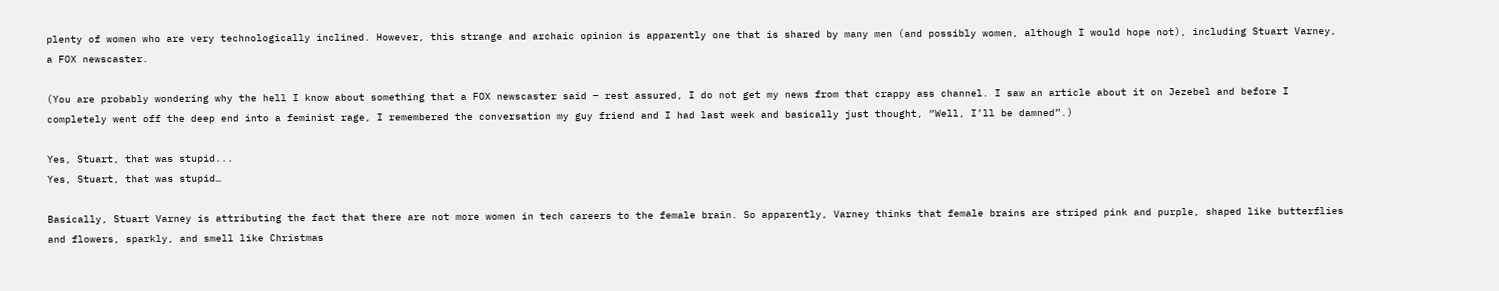plenty of women who are very technologically inclined. However, this strange and archaic opinion is apparently one that is shared by many men (and possibly women, although I would hope not), including Stuart Varney, a FOX newscaster.

(You are probably wondering why the hell I know about something that a FOX newscaster said – rest assured, I do not get my news from that crappy ass channel. I saw an article about it on Jezebel and before I completely went off the deep end into a feminist rage, I remembered the conversation my guy friend and I had last week and basically just thought, “Well, I’ll be damned”.)

Yes, Stuart, that was stupid...
Yes, Stuart, that was stupid…

Basically, Stuart Varney is attributing the fact that there are not more women in tech careers to the female brain. So apparently, Varney thinks that female brains are striped pink and purple, shaped like butterflies and flowers, sparkly, and smell like Christmas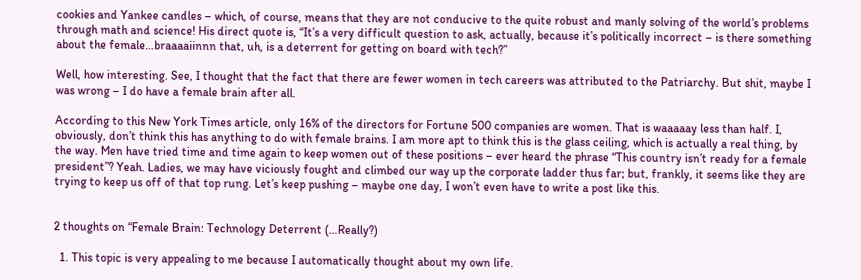cookies and Yankee candles – which, of course, means that they are not conducive to the quite robust and manly solving of the world’s problems through math and science! His direct quote is, “It’s a very difficult question to ask, actually, because it’s politically incorrect – is there something about the female…braaaaiinnn that, uh, is a deterrent for getting on board with tech?”

Well, how interesting. See, I thought that the fact that there are fewer women in tech careers was attributed to the Patriarchy. But shit, maybe I was wrong – I do have a female brain after all.

According to this New York Times article, only 16% of the directors for Fortune 500 companies are women. That is waaaaay less than half. I, obviously, don’t think this has anything to do with female brains. I am more apt to think this is the glass ceiling, which is actually a real thing, by the way. Men have tried time and time again to keep women out of these positions – ever heard the phrase “This country isn’t ready for a female president”? Yeah. Ladies, we may have viciously fought and climbed our way up the corporate ladder thus far; but, frankly, it seems like they are trying to keep us off of that top rung. Let’s keep pushing – maybe one day, I won’t even have to write a post like this.


2 thoughts on “Female Brain: Technology Deterrent (…Really?)

  1. This topic is very appealing to me because I automatically thought about my own life.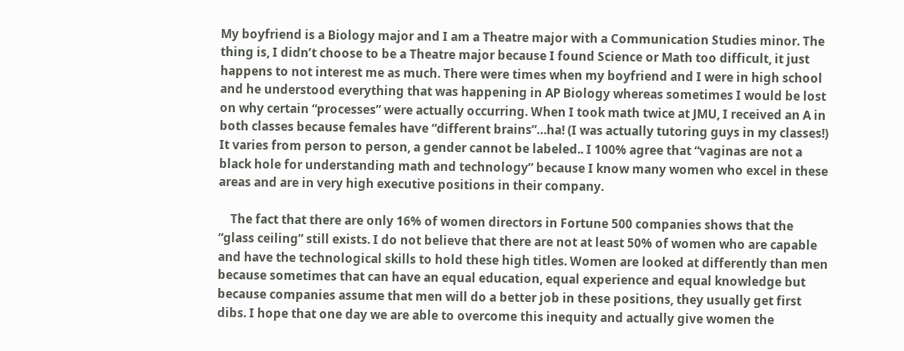My boyfriend is a Biology major and I am a Theatre major with a Communication Studies minor. The thing is, I didn’t choose to be a Theatre major because I found Science or Math too difficult, it just happens to not interest me as much. There were times when my boyfriend and I were in high school and he understood everything that was happening in AP Biology whereas sometimes I would be lost on why certain “processes” were actually occurring. When I took math twice at JMU, I received an A in both classes because females have “different brains”…ha! (I was actually tutoring guys in my classes!) It varies from person to person, a gender cannot be labeled.. I 100% agree that “vaginas are not a black hole for understanding math and technology” because I know many women who excel in these areas and are in very high executive positions in their company.

    The fact that there are only 16% of women directors in Fortune 500 companies shows that the “glass ceiling” still exists. I do not believe that there are not at least 50% of women who are capable and have the technological skills to hold these high titles. Women are looked at differently than men because sometimes that can have an equal education, equal experience and equal knowledge but because companies assume that men will do a better job in these positions, they usually get first dibs. I hope that one day we are able to overcome this inequity and actually give women the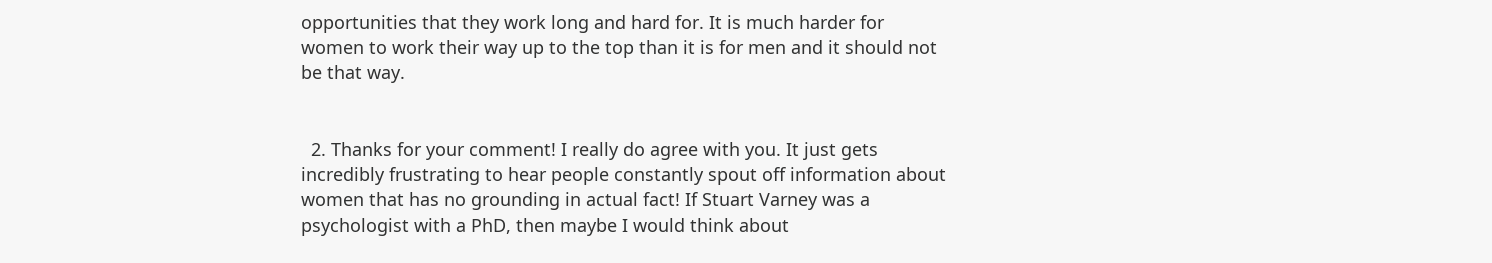opportunities that they work long and hard for. It is much harder for women to work their way up to the top than it is for men and it should not be that way.


  2. Thanks for your comment! I really do agree with you. It just gets incredibly frustrating to hear people constantly spout off information about women that has no grounding in actual fact! If Stuart Varney was a psychologist with a PhD, then maybe I would think about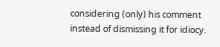considering (only) his comment instead of dismissing it for idiocy.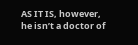AS IT IS, however, he isn’t a doctor of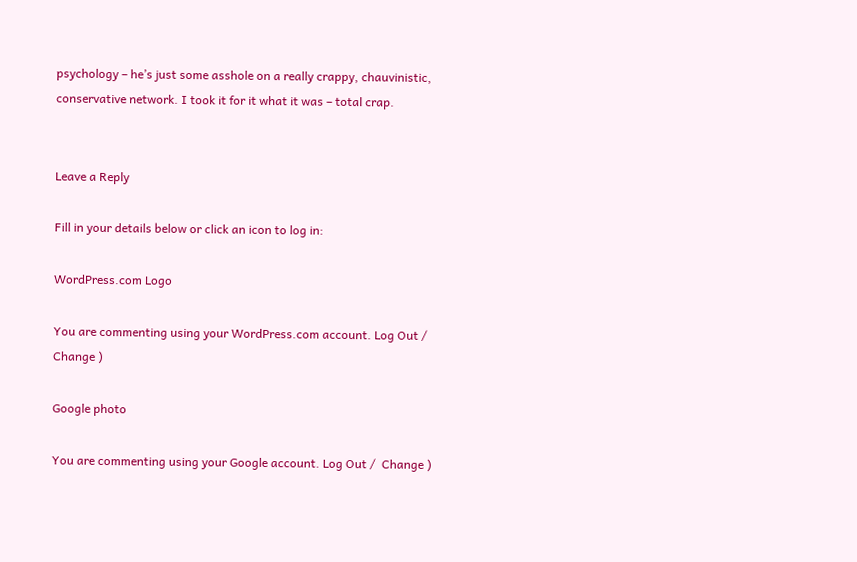psychology – he’s just some asshole on a really crappy, chauvinistic, conservative network. I took it for it what it was – total crap.


Leave a Reply

Fill in your details below or click an icon to log in:

WordPress.com Logo

You are commenting using your WordPress.com account. Log Out /  Change )

Google photo

You are commenting using your Google account. Log Out /  Change )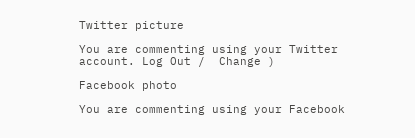Twitter picture

You are commenting using your Twitter account. Log Out /  Change )

Facebook photo

You are commenting using your Facebook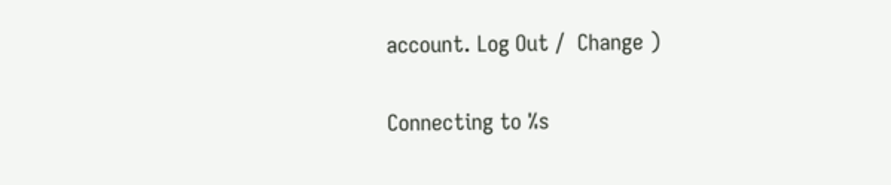account. Log Out /  Change )

Connecting to %s